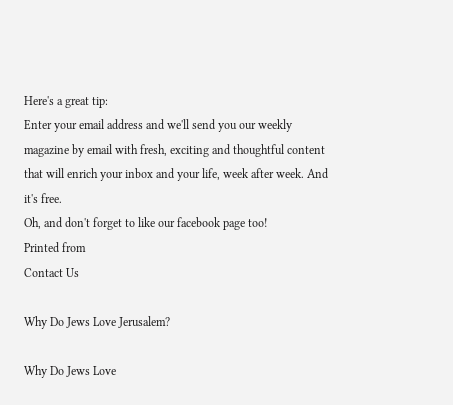Here's a great tip:
Enter your email address and we'll send you our weekly magazine by email with fresh, exciting and thoughtful content that will enrich your inbox and your life, week after week. And it's free.
Oh, and don't forget to like our facebook page too!
Printed from
Contact Us

Why Do Jews Love Jerusalem?

Why Do Jews Love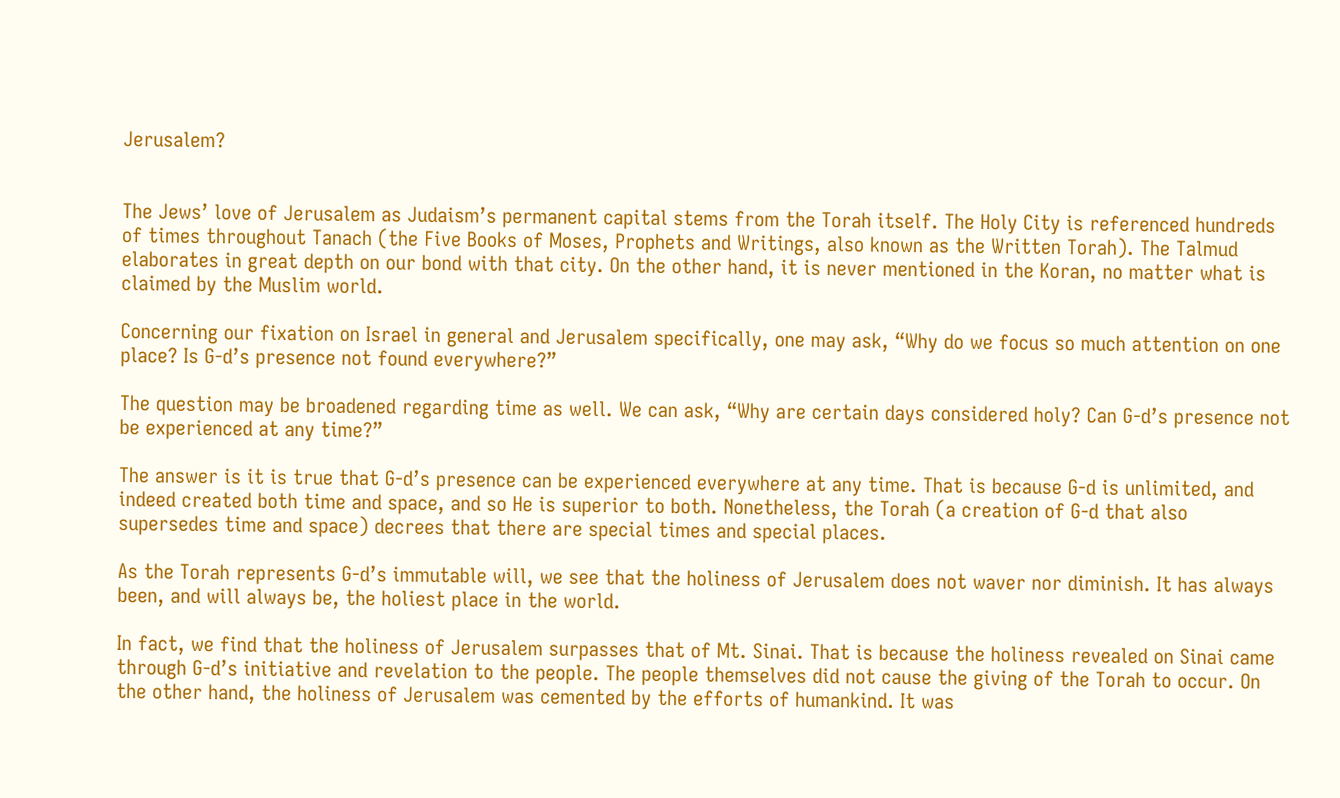Jerusalem?


The Jews’ love of Jerusalem as Judaism’s permanent capital stems from the Torah itself. The Holy City is referenced hundreds of times throughout Tanach (the Five Books of Moses, Prophets and Writings, also known as the Written Torah). The Talmud elaborates in great depth on our bond with that city. On the other hand, it is never mentioned in the Koran, no matter what is claimed by the Muslim world.

Concerning our fixation on Israel in general and Jerusalem specifically, one may ask, “Why do we focus so much attention on one place? Is G‑d’s presence not found everywhere?”

The question may be broadened regarding time as well. We can ask, “Why are certain days considered holy? Can G‑d’s presence not be experienced at any time?”

The answer is it is true that G‑d’s presence can be experienced everywhere at any time. That is because G‑d is unlimited, and indeed created both time and space, and so He is superior to both. Nonetheless, the Torah (a creation of G‑d that also supersedes time and space) decrees that there are special times and special places.

As the Torah represents G‑d’s immutable will, we see that the holiness of Jerusalem does not waver nor diminish. It has always been, and will always be, the holiest place in the world.

In fact, we find that the holiness of Jerusalem surpasses that of Mt. Sinai. That is because the holiness revealed on Sinai came through G‑d’s initiative and revelation to the people. The people themselves did not cause the giving of the Torah to occur. On the other hand, the holiness of Jerusalem was cemented by the efforts of humankind. It was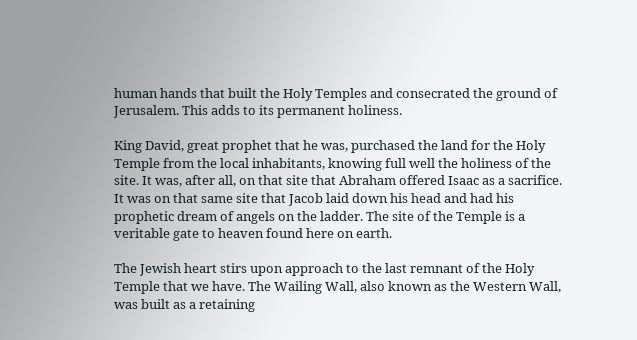human hands that built the Holy Temples and consecrated the ground of Jerusalem. This adds to its permanent holiness.

King David, great prophet that he was, purchased the land for the Holy Temple from the local inhabitants, knowing full well the holiness of the site. It was, after all, on that site that Abraham offered Isaac as a sacrifice. It was on that same site that Jacob laid down his head and had his prophetic dream of angels on the ladder. The site of the Temple is a veritable gate to heaven found here on earth.

The Jewish heart stirs upon approach to the last remnant of the Holy Temple that we have. The Wailing Wall, also known as the Western Wall, was built as a retaining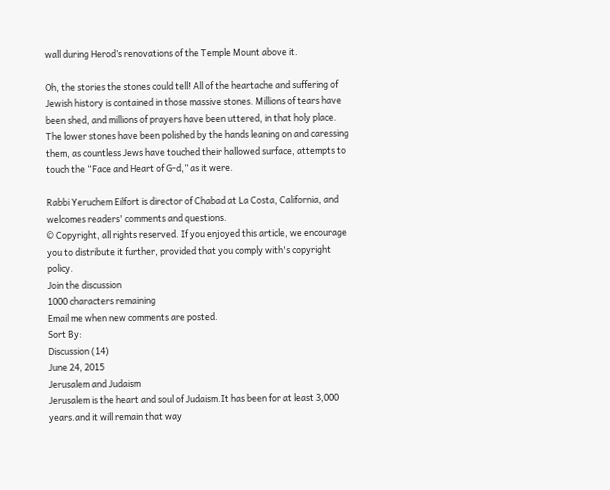wall during Herod’s renovations of the Temple Mount above it.

Oh, the stories the stones could tell! All of the heartache and suffering of Jewish history is contained in those massive stones. Millions of tears have been shed, and millions of prayers have been uttered, in that holy place. The lower stones have been polished by the hands leaning on and caressing them, as countless Jews have touched their hallowed surface, attempts to touch the “Face and Heart of G‑d,” as it were.

Rabbi Yeruchem Eilfort is director of Chabad at La Costa, California, and welcomes readers' comments and questions.
© Copyright, all rights reserved. If you enjoyed this article, we encourage you to distribute it further, provided that you comply with's copyright policy.
Join the discussion
1000 characters remaining
Email me when new comments are posted.
Sort By:
Discussion (14)
June 24, 2015
Jerusalem and Judaism
Jerusalem is the heart and soul of Judaism.It has been for at least 3,000 years.and it will remain that way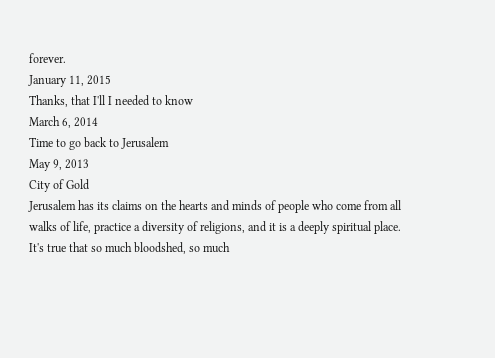forever.
January 11, 2015
Thanks, that I'll I needed to know
March 6, 2014
Time to go back to Jerusalem
May 9, 2013
City of Gold
Jerusalem has its claims on the hearts and minds of people who come from all walks of life, practice a diversity of religions, and it is a deeply spiritual place. It's true that so much bloodshed, so much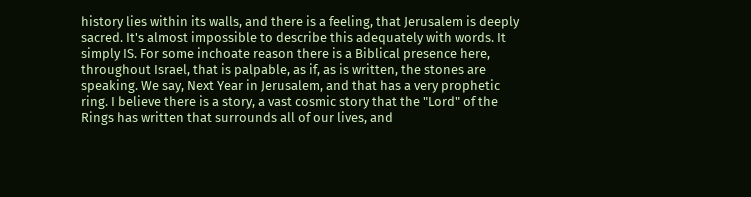history lies within its walls, and there is a feeling, that Jerusalem is deeply sacred. It's almost impossible to describe this adequately with words. It simply IS. For some inchoate reason there is a Biblical presence here, throughout Israel, that is palpable, as if, as is written, the stones are speaking. We say, Next Year in Jerusalem, and that has a very prophetic ring. I believe there is a story, a vast cosmic story that the "Lord" of the Rings has written that surrounds all of our lives, and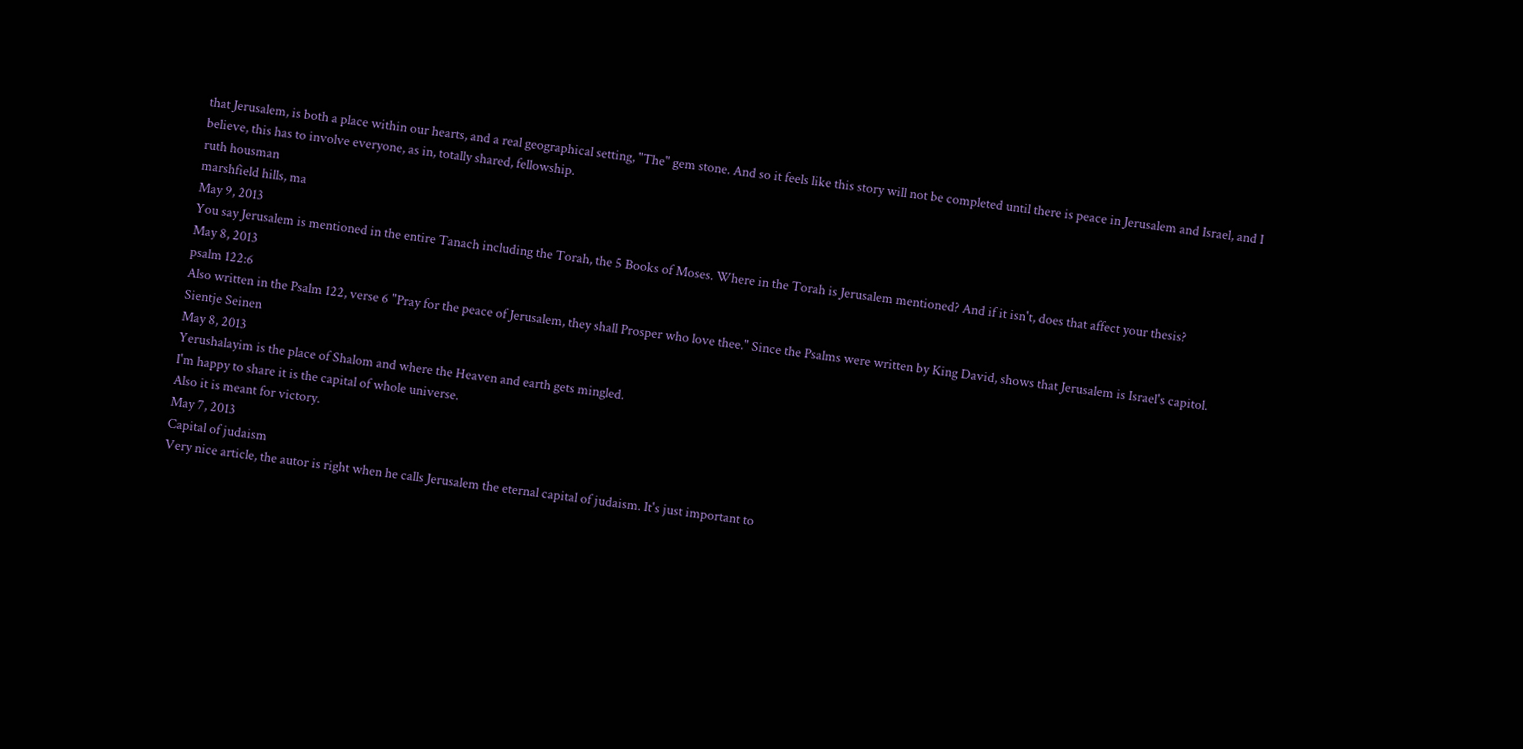that Jerusalem, is both a place within our hearts, and a real geographical setting, "The" gem stone. And so it feels like this story will not be completed until there is peace in Jerusalem and Israel, and I believe, this has to involve everyone, as in, totally shared, fellowship.
ruth housman
marshfield hills, ma
May 9, 2013
You say Jerusalem is mentioned in the entire Tanach including the Torah, the 5 Books of Moses. Where in the Torah is Jerusalem mentioned? And if it isn't, does that affect your thesis?
May 8, 2013
psalm 122:6
Also written in the Psalm 122, verse 6 "Pray for the peace of Jerusalem, they shall Prosper who love thee." Since the Psalms were written by King David, shows that Jerusalem is Israel's capitol.
Sientje Seinen
May 8, 2013
Yerushalayim is the place of Shalom and where the Heaven and earth gets mingled.
I'm happy to share it is the capital of whole universe.
Also it is meant for victory.
May 7, 2013
Capital of judaism
Very nice article, the autor is right when he calls Jerusalem the eternal capital of judaism. It's just important to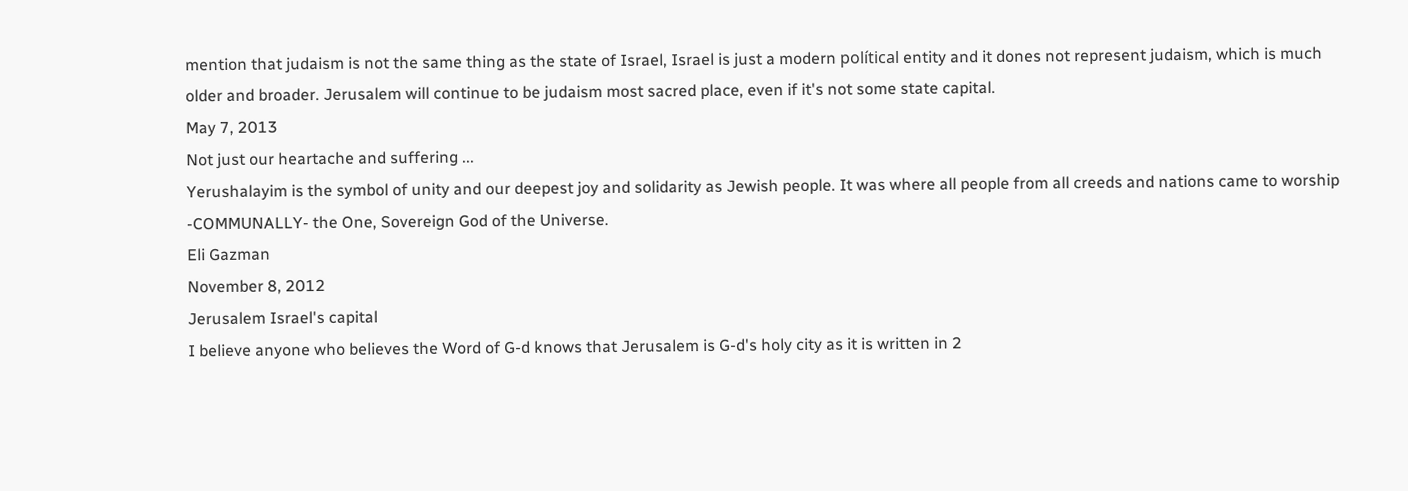mention that judaism is not the same thing as the state of Israel, Israel is just a modern polítical entity and it dones not represent judaism, which is much older and broader. Jerusalem will continue to be judaism most sacred place, even if it's not some state capital.
May 7, 2013
Not just our heartache and suffering ...
Yerushalayim is the symbol of unity and our deepest joy and solidarity as Jewish people. It was where all people from all creeds and nations came to worship -COMMUNALLY- the One, Sovereign God of the Universe.
Eli Gazman
November 8, 2012
Jerusalem Israel's capital
I believe anyone who believes the Word of G-d knows that Jerusalem is G-d's holy city as it is written in 2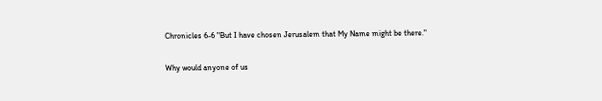Chronicles 6-6 "But I have chosen Jerusalem that My Name might be there."

Why would anyone of us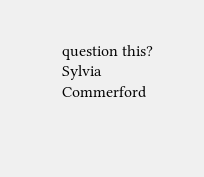question this?
Sylvia Commerford